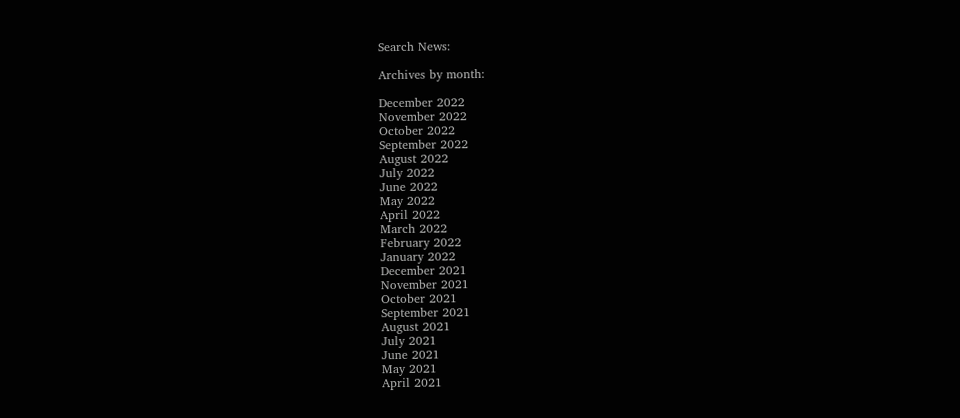Search News:

Archives by month:

December 2022
November 2022
October 2022
September 2022
August 2022
July 2022
June 2022
May 2022
April 2022
March 2022
February 2022
January 2022
December 2021
November 2021
October 2021
September 2021
August 2021
July 2021
June 2021
May 2021
April 2021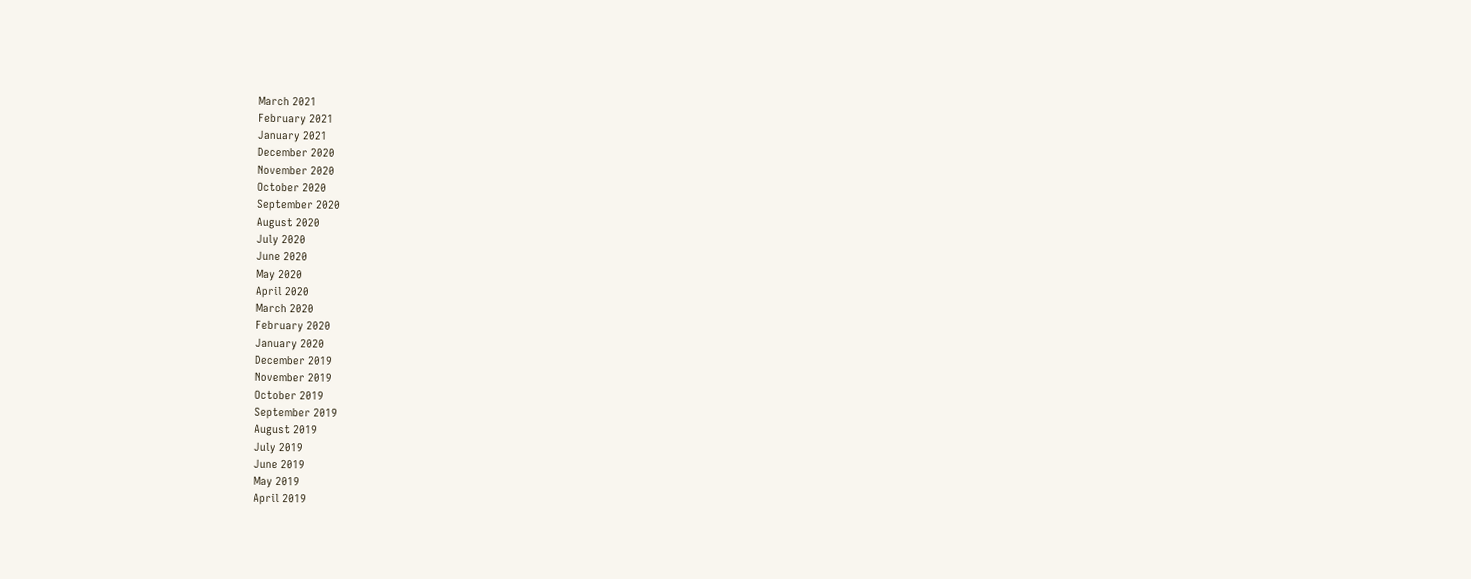March 2021
February 2021
January 2021
December 2020
November 2020
October 2020
September 2020
August 2020
July 2020
June 2020
May 2020
April 2020
March 2020
February 2020
January 2020
December 2019
November 2019
October 2019
September 2019
August 2019
July 2019
June 2019
May 2019
April 2019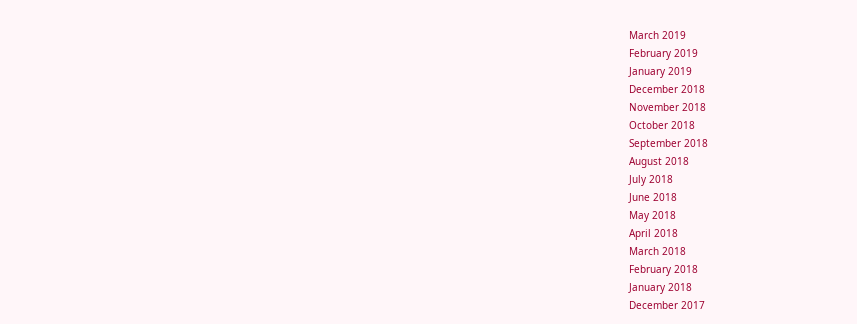March 2019
February 2019
January 2019
December 2018
November 2018
October 2018
September 2018
August 2018
July 2018
June 2018
May 2018
April 2018
March 2018
February 2018
January 2018
December 2017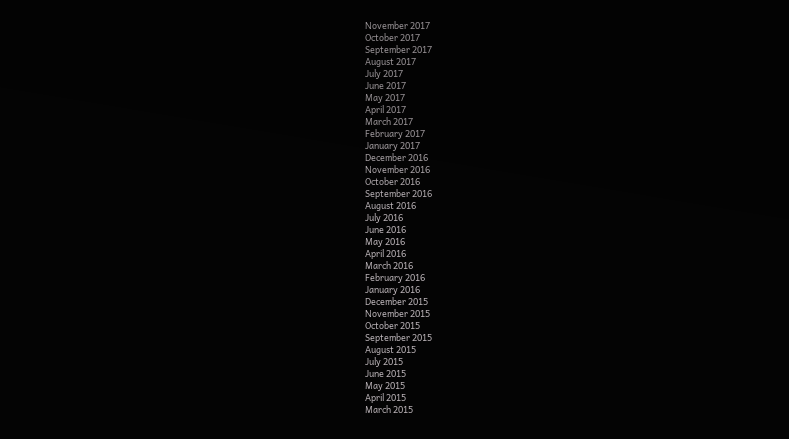November 2017
October 2017
September 2017
August 2017
July 2017
June 2017
May 2017
April 2017
March 2017
February 2017
January 2017
December 2016
November 2016
October 2016
September 2016
August 2016
July 2016
June 2016
May 2016
April 2016
March 2016
February 2016
January 2016
December 2015
November 2015
October 2015
September 2015
August 2015
July 2015
June 2015
May 2015
April 2015
March 2015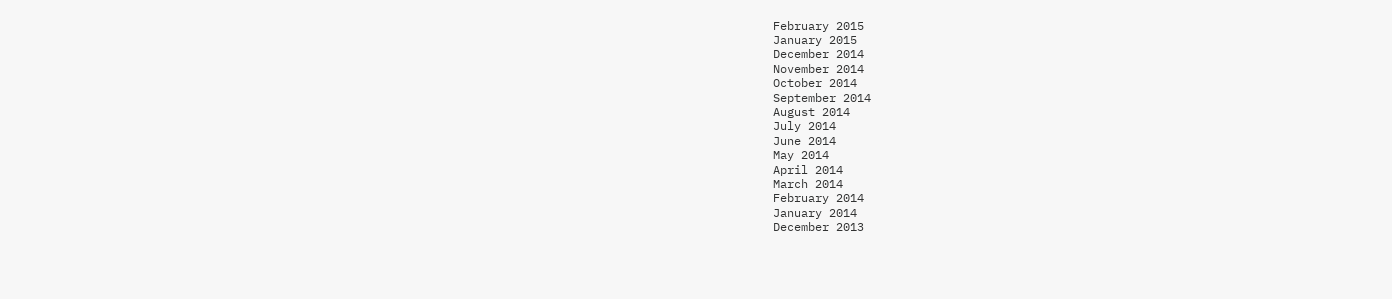February 2015
January 2015
December 2014
November 2014
October 2014
September 2014
August 2014
July 2014
June 2014
May 2014
April 2014
March 2014
February 2014
January 2014
December 2013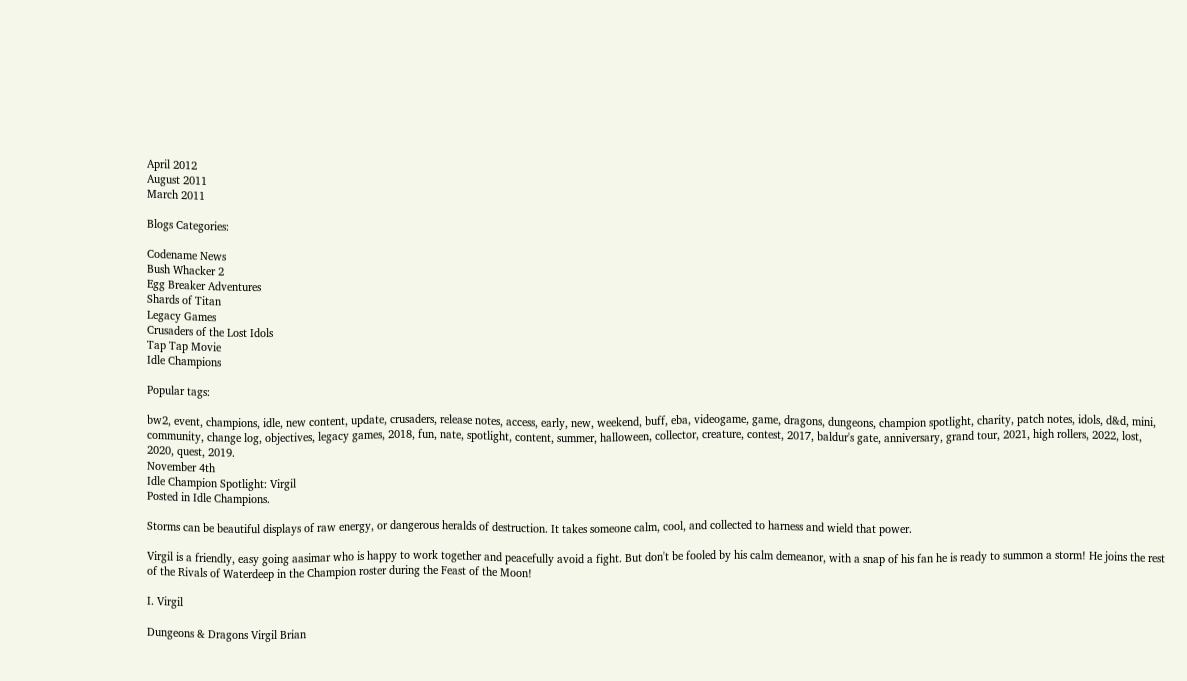April 2012
August 2011
March 2011

Blogs Categories:

Codename News
Bush Whacker 2
Egg Breaker Adventures
Shards of Titan
Legacy Games
Crusaders of the Lost Idols
Tap Tap Movie
Idle Champions

Popular tags:

bw2, event, champions, idle, new content, update, crusaders, release notes, access, early, new, weekend, buff, eba, videogame, game, dragons, dungeons, champion spotlight, charity, patch notes, idols, d&d, mini, community, change log, objectives, legacy games, 2018, fun, nate, spotlight, content, summer, halloween, collector, creature, contest, 2017, baldur's gate, anniversary, grand tour, 2021, high rollers, 2022, lost, 2020, quest, 2019.
November 4th
Idle Champion Spotlight: Virgil
Posted in Idle Champions.

Storms can be beautiful displays of raw energy, or dangerous heralds of destruction. It takes someone calm, cool, and collected to harness and wield that power.

Virgil is a friendly, easy going aasimar who is happy to work together and peacefully avoid a fight. But don't be fooled by his calm demeanor, with a snap of his fan he is ready to summon a storm! He joins the rest of the Rivals of Waterdeep in the Champion roster during the Feast of the Moon!

I. Virgil

Dungeons & Dragons Virgil Brian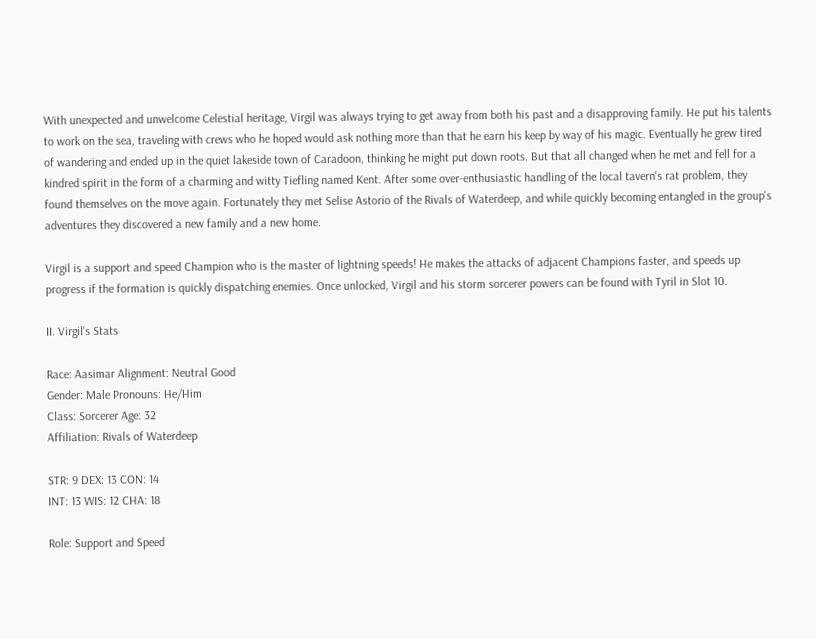With unexpected and unwelcome Celestial heritage, Virgil was always trying to get away from both his past and a disapproving family. He put his talents to work on the sea, traveling with crews who he hoped would ask nothing more than that he earn his keep by way of his magic. Eventually he grew tired of wandering and ended up in the quiet lakeside town of Caradoon, thinking he might put down roots. But that all changed when he met and fell for a kindred spirit in the form of a charming and witty Tiefling named Kent. After some over-enthusiastic handling of the local tavern's rat problem, they found themselves on the move again. Fortunately they met Selise Astorio of the Rivals of Waterdeep, and while quickly becoming entangled in the group's adventures they discovered a new family and a new home.

Virgil is a support and speed Champion who is the master of lightning speeds! He makes the attacks of adjacent Champions faster, and speeds up progress if the formation is quickly dispatching enemies. Once unlocked, Virgil and his storm sorcerer powers can be found with Tyril in Slot 10.

II. Virgil's Stats

Race: Aasimar Alignment: Neutral Good
Gender: Male Pronouns: He/Him
Class: Sorcerer Age: 32
Affiliation: Rivals of Waterdeep

STR: 9 DEX: 13 CON: 14
INT: 13 WIS: 12 CHA: 18

Role: Support and Speed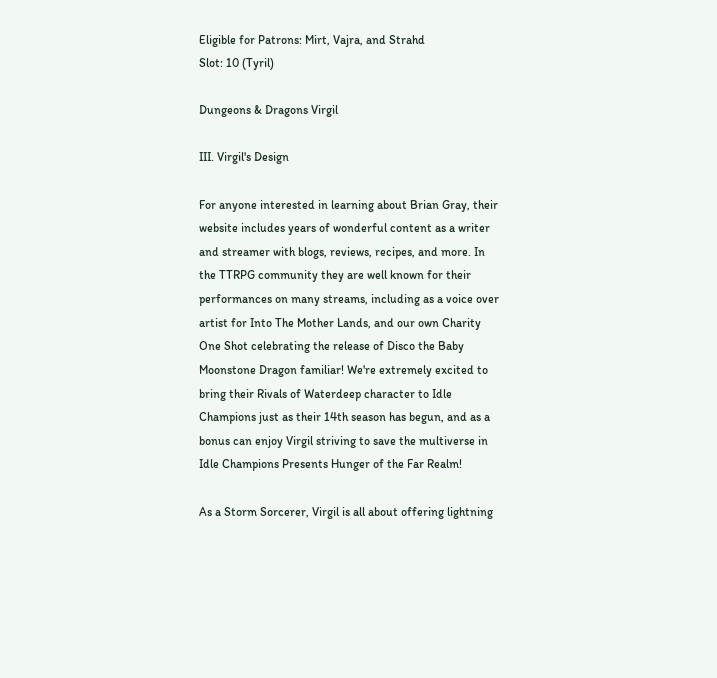Eligible for Patrons: Mirt, Vajra, and Strahd
Slot: 10 (Tyril)

Dungeons & Dragons Virgil

III. Virgil's Design

For anyone interested in learning about Brian Gray, their website includes years of wonderful content as a writer and streamer with blogs, reviews, recipes, and more. In the TTRPG community they are well known for their performances on many streams, including as a voice over artist for Into The Mother Lands, and our own Charity One Shot celebrating the release of Disco the Baby Moonstone Dragon familiar! We're extremely excited to bring their Rivals of Waterdeep character to Idle Champions just as their 14th season has begun, and as a bonus can enjoy Virgil striving to save the multiverse in Idle Champions Presents Hunger of the Far Realm!

As a Storm Sorcerer, Virgil is all about offering lightning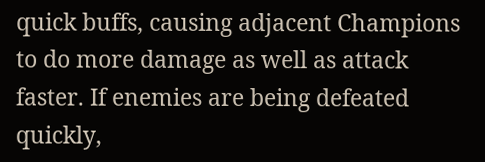quick buffs, causing adjacent Champions to do more damage as well as attack faster. If enemies are being defeated quickly,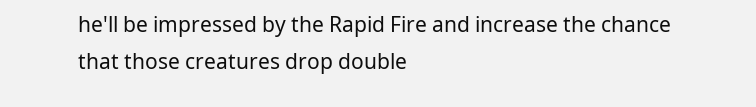he'll be impressed by the Rapid Fire and increase the chance that those creatures drop double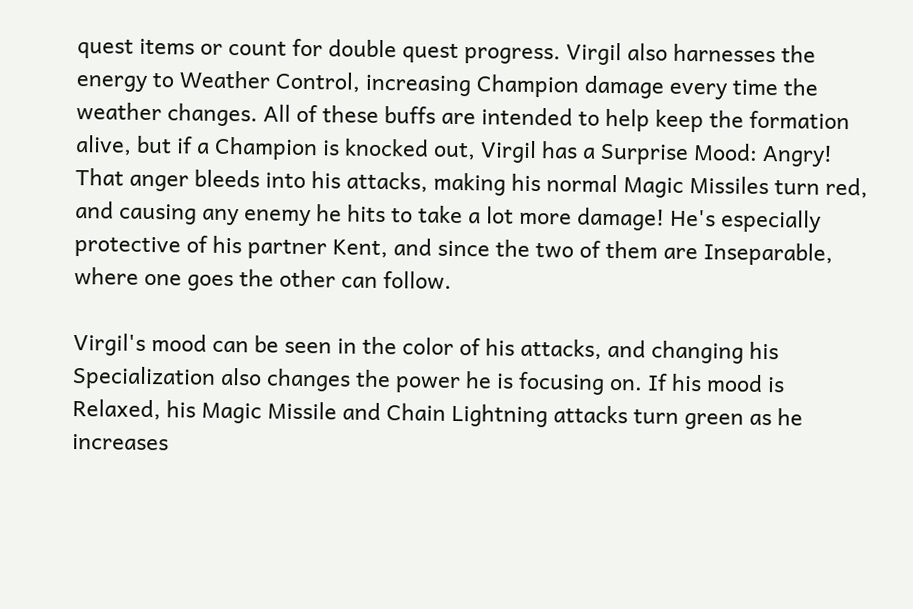quest items or count for double quest progress. Virgil also harnesses the energy to Weather Control, increasing Champion damage every time the weather changes. All of these buffs are intended to help keep the formation alive, but if a Champion is knocked out, Virgil has a Surprise Mood: Angry! That anger bleeds into his attacks, making his normal Magic Missiles turn red, and causing any enemy he hits to take a lot more damage! He's especially protective of his partner Kent, and since the two of them are Inseparable, where one goes the other can follow.

Virgil's mood can be seen in the color of his attacks, and changing his Specialization also changes the power he is focusing on. If his mood is Relaxed, his Magic Missile and Chain Lightning attacks turn green as he increases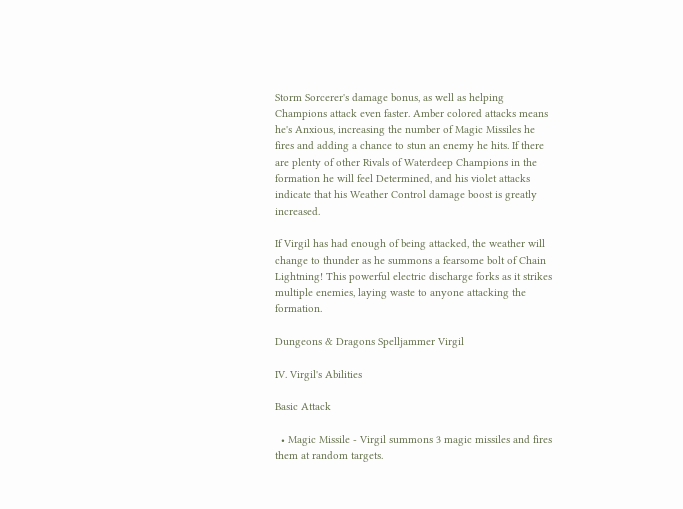Storm Sorcerer's damage bonus, as well as helping Champions attack even faster. Amber colored attacks means he's Anxious, increasing the number of Magic Missiles he fires and adding a chance to stun an enemy he hits. If there are plenty of other Rivals of Waterdeep Champions in the formation he will feel Determined, and his violet attacks indicate that his Weather Control damage boost is greatly increased.

If Virgil has had enough of being attacked, the weather will change to thunder as he summons a fearsome bolt of Chain Lightning! This powerful electric discharge forks as it strikes multiple enemies, laying waste to anyone attacking the formation.

Dungeons & Dragons Spelljammer Virgil

IV. Virgil's Abilities

Basic Attack

  • Magic Missile - Virgil summons 3 magic missiles and fires them at random targets.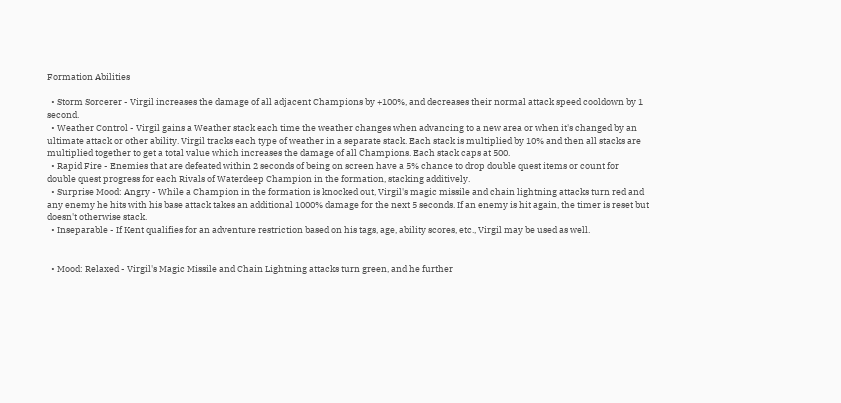Formation Abilities

  • Storm Sorcerer - Virgil increases the damage of all adjacent Champions by +100%, and decreases their normal attack speed cooldown by 1 second.
  • Weather Control - Virgil gains a Weather stack each time the weather changes when advancing to a new area or when it's changed by an ultimate attack or other ability. Virgil tracks each type of weather in a separate stack. Each stack is multiplied by 10% and then all stacks are multiplied together to get a total value which increases the damage of all Champions. Each stack caps at 500.
  • Rapid Fire - Enemies that are defeated within 2 seconds of being on screen have a 5% chance to drop double quest items or count for double quest progress for each Rivals of Waterdeep Champion in the formation, stacking additively.
  • Surprise Mood: Angry - While a Champion in the formation is knocked out, Virgil's magic missile and chain lightning attacks turn red and any enemy he hits with his base attack takes an additional 1000% damage for the next 5 seconds. If an enemy is hit again, the timer is reset but doesn't otherwise stack.
  • Inseparable - If Kent qualifies for an adventure restriction based on his tags, age, ability scores, etc., Virgil may be used as well.


  • Mood: Relaxed - Virgil's Magic Missile and Chain Lightning attacks turn green, and he further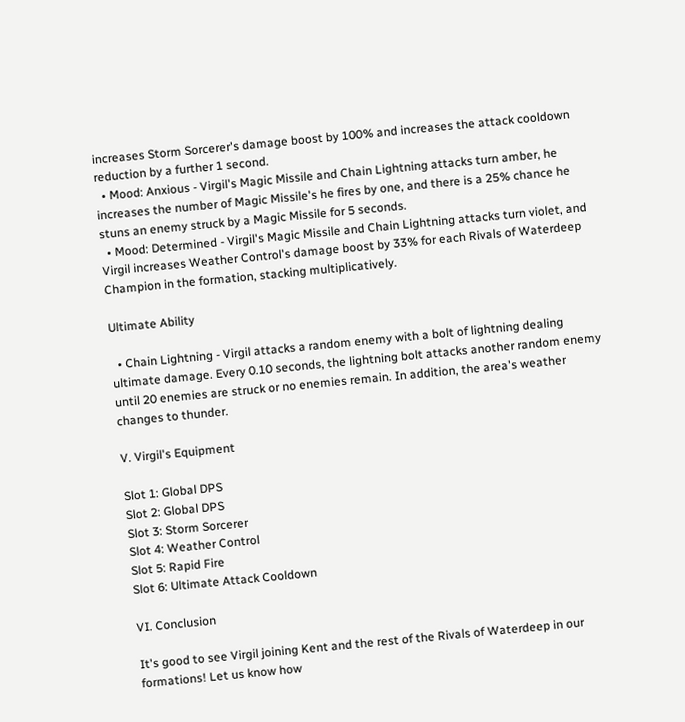increases Storm Sorcerer's damage boost by 100% and increases the attack cooldown reduction by a further 1 second.
  • Mood: Anxious - Virgil's Magic Missile and Chain Lightning attacks turn amber, he increases the number of Magic Missile's he fires by one, and there is a 25% chance he stuns an enemy struck by a Magic Missile for 5 seconds.
  • Mood: Determined - Virgil's Magic Missile and Chain Lightning attacks turn violet, and Virgil increases Weather Control's damage boost by 33% for each Rivals of Waterdeep Champion in the formation, stacking multiplicatively.

Ultimate Ability

  • Chain Lightning - Virgil attacks a random enemy with a bolt of lightning dealing ultimate damage. Every 0.10 seconds, the lightning bolt attacks another random enemy until 20 enemies are struck or no enemies remain. In addition, the area's weather changes to thunder.

V. Virgil's Equipment

Slot 1: Global DPS
Slot 2: Global DPS
Slot 3: Storm Sorcerer
Slot 4: Weather Control
Slot 5: Rapid Fire
Slot 6: Ultimate Attack Cooldown

VI. Conclusion

It's good to see Virgil joining Kent and the rest of the Rivals of Waterdeep in our formations! Let us know how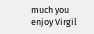much you enjoy Virgil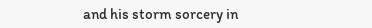and his storm sorcery in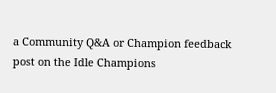a Community Q&A or Champion feedback post on the Idle Champions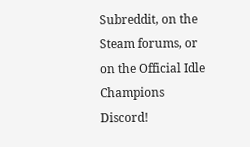Subreddit, on the Steam forums, or on the Official Idle Champions Discord!